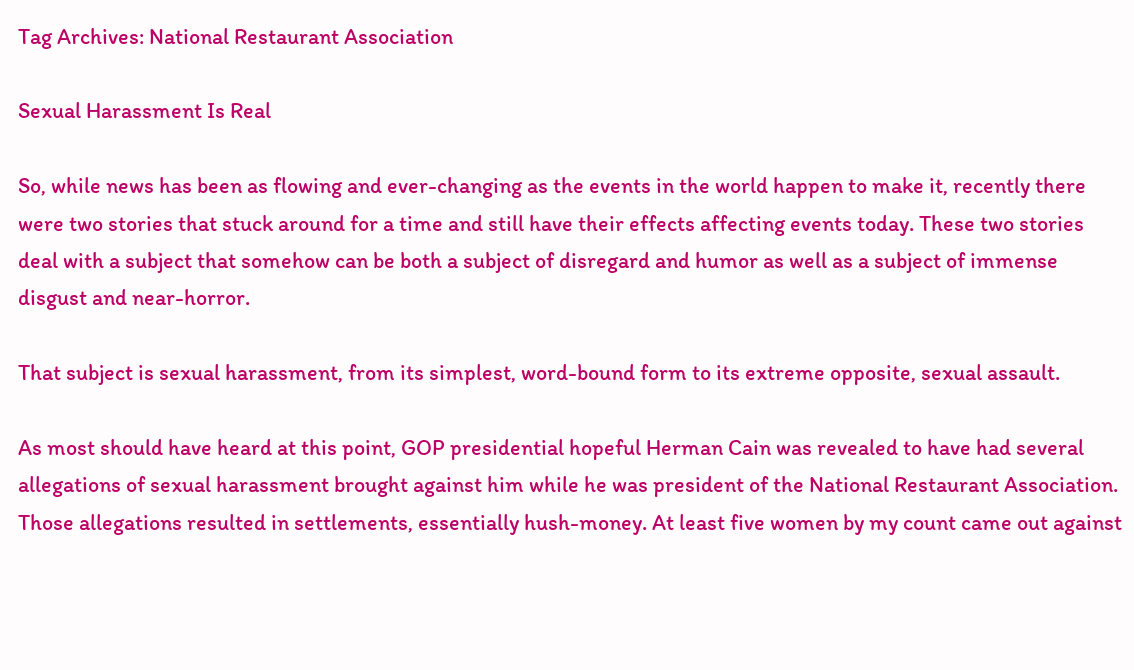Tag Archives: National Restaurant Association

Sexual Harassment Is Real

So, while news has been as flowing and ever-changing as the events in the world happen to make it, recently there were two stories that stuck around for a time and still have their effects affecting events today. These two stories deal with a subject that somehow can be both a subject of disregard and humor as well as a subject of immense disgust and near-horror.

That subject is sexual harassment, from its simplest, word-bound form to its extreme opposite, sexual assault.

As most should have heard at this point, GOP presidential hopeful Herman Cain was revealed to have had several allegations of sexual harassment brought against him while he was president of the National Restaurant Association. Those allegations resulted in settlements, essentially hush-money. At least five women by my count came out against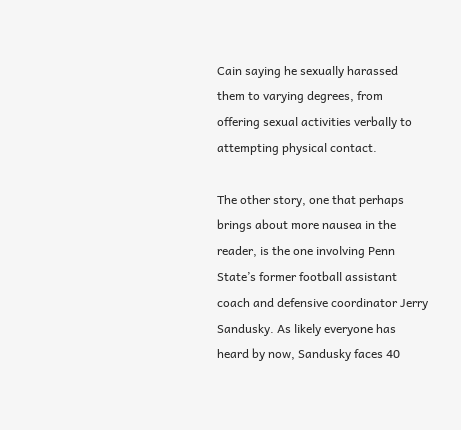Cain saying he sexually harassed them to varying degrees, from offering sexual activities verbally to attempting physical contact.

The other story, one that perhaps brings about more nausea in the reader, is the one involving Penn State’s former football assistant coach and defensive coordinator Jerry Sandusky. As likely everyone has heard by now, Sandusky faces 40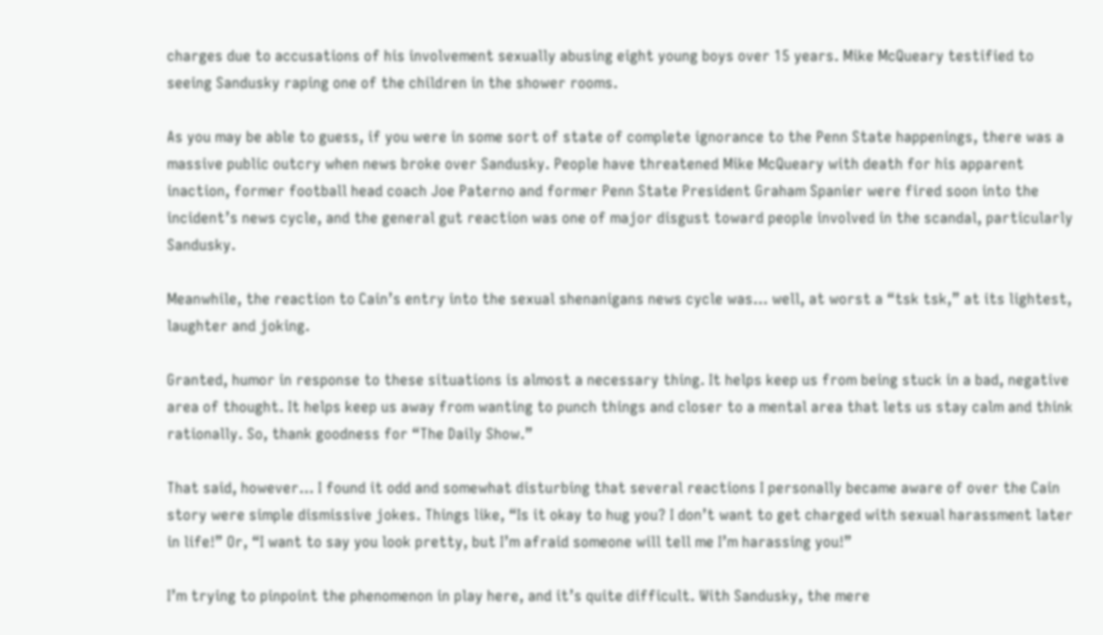charges due to accusations of his involvement sexually abusing eight young boys over 15 years. Mike McQueary testified to seeing Sandusky raping one of the children in the shower rooms.

As you may be able to guess, if you were in some sort of state of complete ignorance to the Penn State happenings, there was a massive public outcry when news broke over Sandusky. People have threatened Mike McQueary with death for his apparent inaction, former football head coach Joe Paterno and former Penn State President Graham Spanier were fired soon into the incident’s news cycle, and the general gut reaction was one of major disgust toward people involved in the scandal, particularly Sandusky.

Meanwhile, the reaction to Cain’s entry into the sexual shenanigans news cycle was… well, at worst a “tsk tsk,” at its lightest, laughter and joking.

Granted, humor in response to these situations is almost a necessary thing. It helps keep us from being stuck in a bad, negative area of thought. It helps keep us away from wanting to punch things and closer to a mental area that lets us stay calm and think rationally. So, thank goodness for “The Daily Show.”

That said, however… I found it odd and somewhat disturbing that several reactions I personally became aware of over the Cain story were simple dismissive jokes. Things like, “Is it okay to hug you? I don’t want to get charged with sexual harassment later in life!” Or, “I want to say you look pretty, but I’m afraid someone will tell me I’m harassing you!”

I’m trying to pinpoint the phenomenon in play here, and it’s quite difficult. With Sandusky, the mere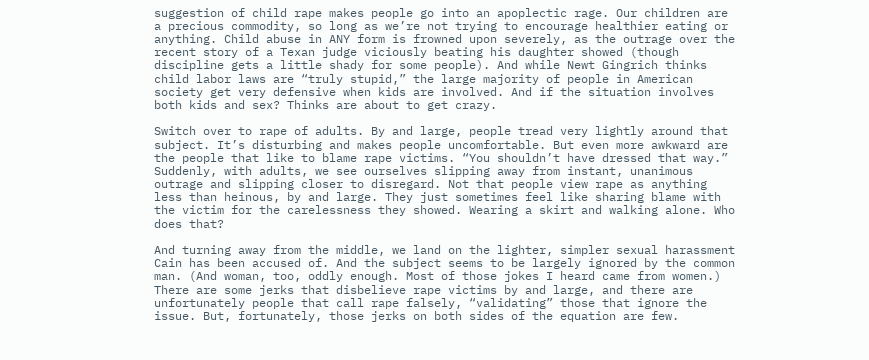suggestion of child rape makes people go into an apoplectic rage. Our children are a precious commodity, so long as we’re not trying to encourage healthier eating or anything. Child abuse in ANY form is frowned upon severely, as the outrage over the recent story of a Texan judge viciously beating his daughter showed (though discipline gets a little shady for some people). And while Newt Gingrich thinks child labor laws are “truly stupid,” the large majority of people in American society get very defensive when kids are involved. And if the situation involves both kids and sex? Thinks are about to get crazy.

Switch over to rape of adults. By and large, people tread very lightly around that subject. It’s disturbing and makes people uncomfortable. But even more awkward are the people that like to blame rape victims. “You shouldn’t have dressed that way.” Suddenly, with adults, we see ourselves slipping away from instant, unanimous outrage and slipping closer to disregard. Not that people view rape as anything less than heinous, by and large. They just sometimes feel like sharing blame with the victim for the carelessness they showed. Wearing a skirt and walking alone. Who does that?

And turning away from the middle, we land on the lighter, simpler sexual harassment Cain has been accused of. And the subject seems to be largely ignored by the common man. (And woman, too, oddly enough. Most of those jokes I heard came from women.) There are some jerks that disbelieve rape victims by and large, and there are unfortunately people that call rape falsely, “validating” those that ignore the issue. But, fortunately, those jerks on both sides of the equation are few.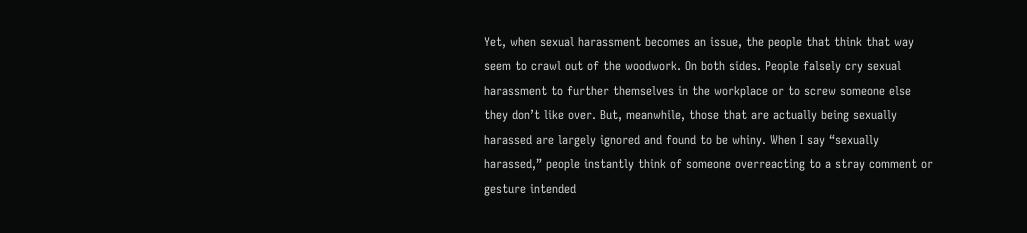Yet, when sexual harassment becomes an issue, the people that think that way seem to crawl out of the woodwork. On both sides. People falsely cry sexual harassment to further themselves in the workplace or to screw someone else they don’t like over. But, meanwhile, those that are actually being sexually harassed are largely ignored and found to be whiny. When I say “sexually harassed,” people instantly think of someone overreacting to a stray comment or gesture intended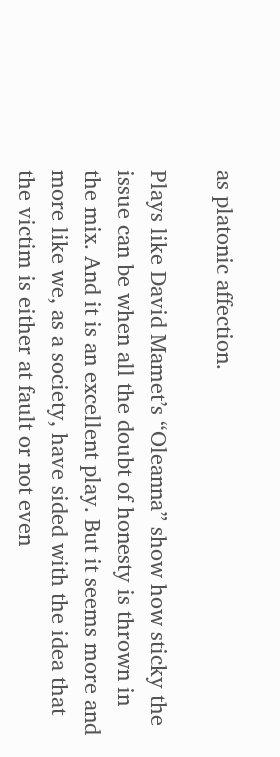as platonic affection.

Plays like David Mamet’s “Oleanna” show how sticky the issue can be when all the doubt of honesty is thrown in the mix. And it is an excellent play. But it seems more and more like we, as a society, have sided with the idea that the victim is either at fault or not even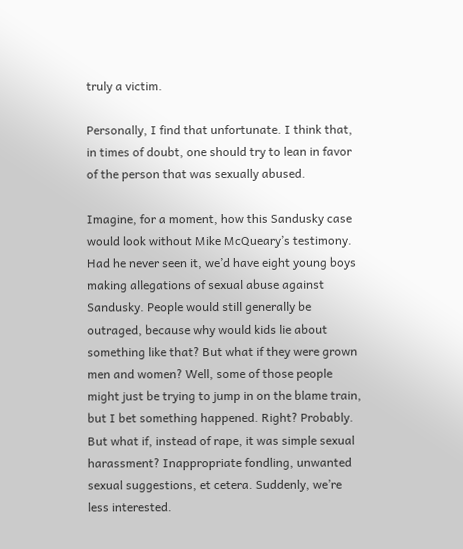truly a victim.

Personally, I find that unfortunate. I think that, in times of doubt, one should try to lean in favor of the person that was sexually abused.

Imagine, for a moment, how this Sandusky case would look without Mike McQueary’s testimony. Had he never seen it, we’d have eight young boys making allegations of sexual abuse against Sandusky. People would still generally be outraged, because why would kids lie about something like that? But what if they were grown men and women? Well, some of those people might just be trying to jump in on the blame train, but I bet something happened. Right? Probably. But what if, instead of rape, it was simple sexual harassment? Inappropriate fondling, unwanted sexual suggestions, et cetera. Suddenly, we’re less interested.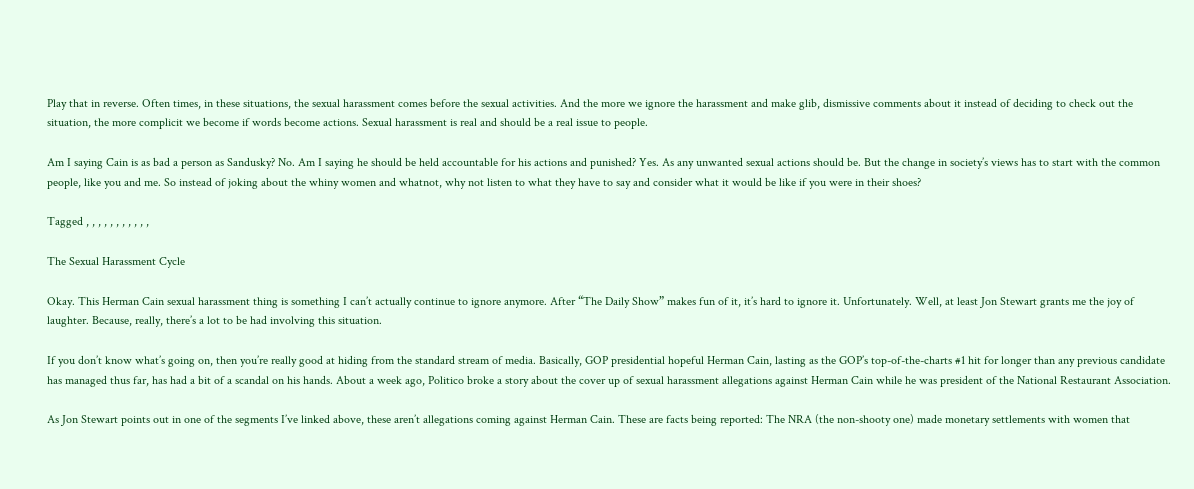Play that in reverse. Often times, in these situations, the sexual harassment comes before the sexual activities. And the more we ignore the harassment and make glib, dismissive comments about it instead of deciding to check out the situation, the more complicit we become if words become actions. Sexual harassment is real and should be a real issue to people.

Am I saying Cain is as bad a person as Sandusky? No. Am I saying he should be held accountable for his actions and punished? Yes. As any unwanted sexual actions should be. But the change in society’s views has to start with the common people, like you and me. So instead of joking about the whiny women and whatnot, why not listen to what they have to say and consider what it would be like if you were in their shoes?

Tagged , , , , , , , , , , ,

The Sexual Harassment Cycle

Okay. This Herman Cain sexual harassment thing is something I can’t actually continue to ignore anymore. After “The Daily Show” makes fun of it, it’s hard to ignore it. Unfortunately. Well, at least Jon Stewart grants me the joy of laughter. Because, really, there’s a lot to be had involving this situation.

If you don’t know what’s going on, then you’re really good at hiding from the standard stream of media. Basically, GOP presidential hopeful Herman Cain, lasting as the GOP’s top-of-the-charts #1 hit for longer than any previous candidate has managed thus far, has had a bit of a scandal on his hands. About a week ago, Politico broke a story about the cover up of sexual harassment allegations against Herman Cain while he was president of the National Restaurant Association.

As Jon Stewart points out in one of the segments I’ve linked above, these aren’t allegations coming against Herman Cain. These are facts being reported: The NRA (the non-shooty one) made monetary settlements with women that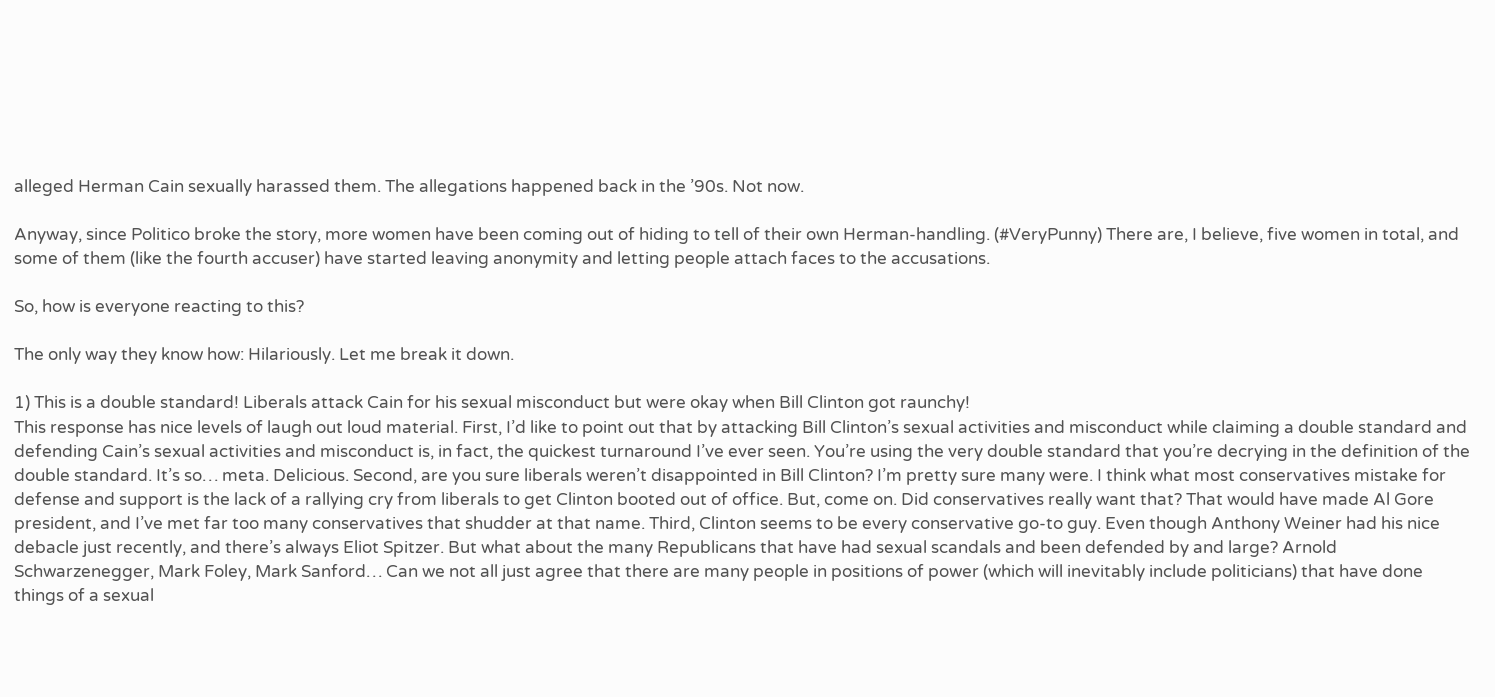alleged Herman Cain sexually harassed them. The allegations happened back in the ’90s. Not now.

Anyway, since Politico broke the story, more women have been coming out of hiding to tell of their own Herman-handling. (#VeryPunny) There are, I believe, five women in total, and some of them (like the fourth accuser) have started leaving anonymity and letting people attach faces to the accusations.

So, how is everyone reacting to this?

The only way they know how: Hilariously. Let me break it down.

1) This is a double standard! Liberals attack Cain for his sexual misconduct but were okay when Bill Clinton got raunchy!
This response has nice levels of laugh out loud material. First, I’d like to point out that by attacking Bill Clinton’s sexual activities and misconduct while claiming a double standard and defending Cain’s sexual activities and misconduct is, in fact, the quickest turnaround I’ve ever seen. You’re using the very double standard that you’re decrying in the definition of the double standard. It’s so… meta. Delicious. Second, are you sure liberals weren’t disappointed in Bill Clinton? I’m pretty sure many were. I think what most conservatives mistake for defense and support is the lack of a rallying cry from liberals to get Clinton booted out of office. But, come on. Did conservatives really want that? That would have made Al Gore president, and I’ve met far too many conservatives that shudder at that name. Third, Clinton seems to be every conservative go-to guy. Even though Anthony Weiner had his nice debacle just recently, and there’s always Eliot Spitzer. But what about the many Republicans that have had sexual scandals and been defended by and large? Arnold Schwarzenegger, Mark Foley, Mark Sanford… Can we not all just agree that there are many people in positions of power (which will inevitably include politicians) that have done things of a sexual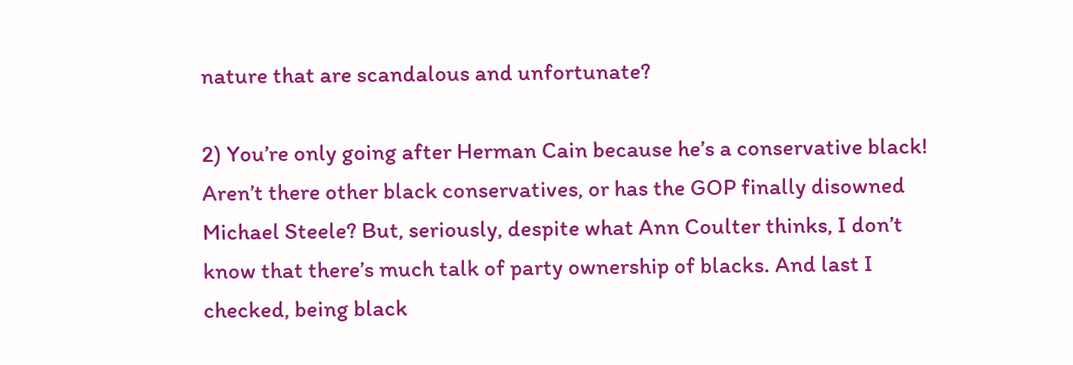nature that are scandalous and unfortunate?

2) You’re only going after Herman Cain because he’s a conservative black!
Aren’t there other black conservatives, or has the GOP finally disowned Michael Steele? But, seriously, despite what Ann Coulter thinks, I don’t know that there’s much talk of party ownership of blacks. And last I checked, being black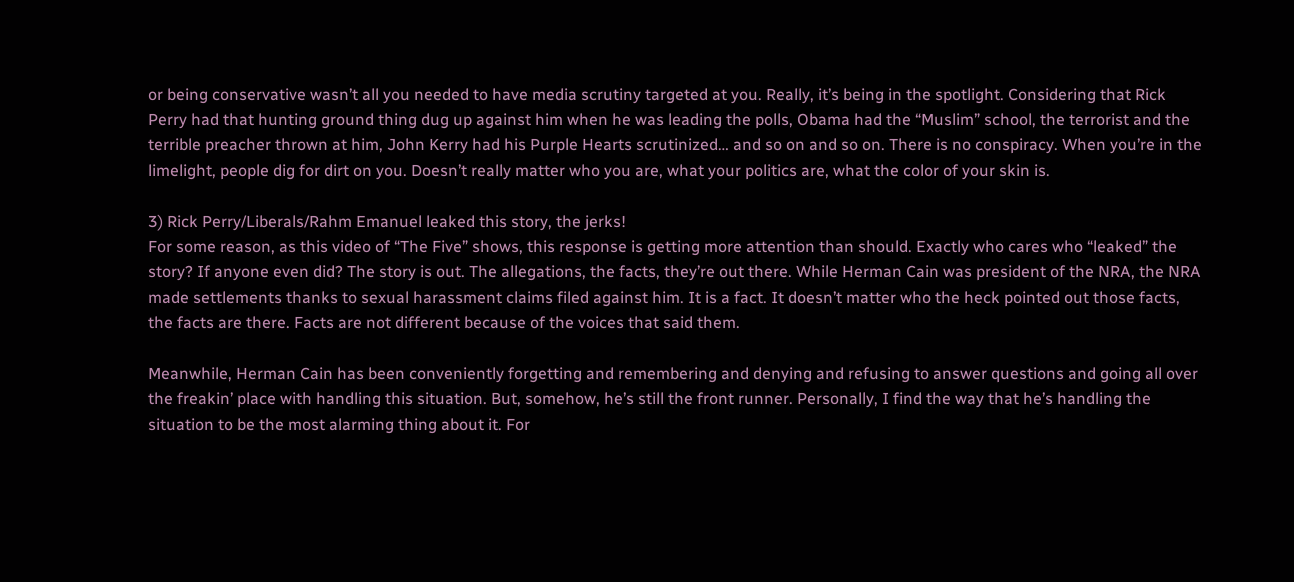or being conservative wasn’t all you needed to have media scrutiny targeted at you. Really, it’s being in the spotlight. Considering that Rick Perry had that hunting ground thing dug up against him when he was leading the polls, Obama had the “Muslim” school, the terrorist and the terrible preacher thrown at him, John Kerry had his Purple Hearts scrutinized… and so on and so on. There is no conspiracy. When you’re in the limelight, people dig for dirt on you. Doesn’t really matter who you are, what your politics are, what the color of your skin is.

3) Rick Perry/Liberals/Rahm Emanuel leaked this story, the jerks!
For some reason, as this video of “The Five” shows, this response is getting more attention than should. Exactly who cares who “leaked” the story? If anyone even did? The story is out. The allegations, the facts, they’re out there. While Herman Cain was president of the NRA, the NRA made settlements thanks to sexual harassment claims filed against him. It is a fact. It doesn’t matter who the heck pointed out those facts, the facts are there. Facts are not different because of the voices that said them.

Meanwhile, Herman Cain has been conveniently forgetting and remembering and denying and refusing to answer questions and going all over the freakin’ place with handling this situation. But, somehow, he’s still the front runner. Personally, I find the way that he’s handling the situation to be the most alarming thing about it. For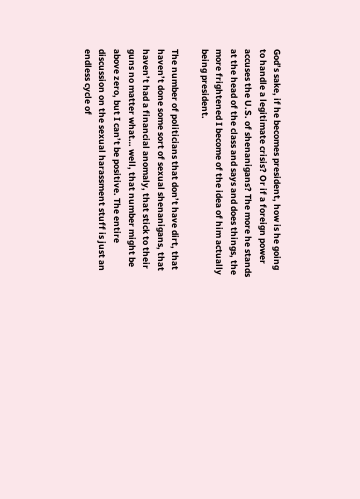God’s sake, if he becomes president, how is he going to handle a legitimate crisis? Or if a foreign power accuses the U.S. of shenanigans? The more he stands at the head of the class and says and does things, the more frightened I become of the idea of him actually being president.

The number of politicians that don’t have dirt, that haven’t done some sort of sexual shenanigans, that haven’t had a financial anomaly, that stick to their guns no matter what… well, that number might be above zero, but I can’t be positive. The entire discussion on the sexual harassment stuff is just an endless cycle of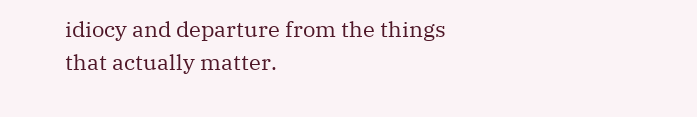idiocy and departure from the things that actually matter.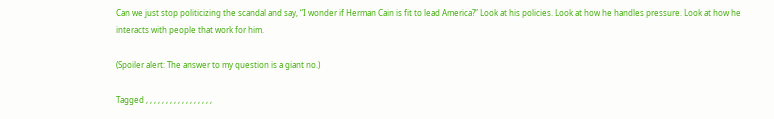Can we just stop politicizing the scandal and say, “I wonder if Herman Cain is fit to lead America?” Look at his policies. Look at how he handles pressure. Look at how he interacts with people that work for him.

(Spoiler alert: The answer to my question is a giant no.)

Tagged , , , , , , , , , , , , , , , , ,